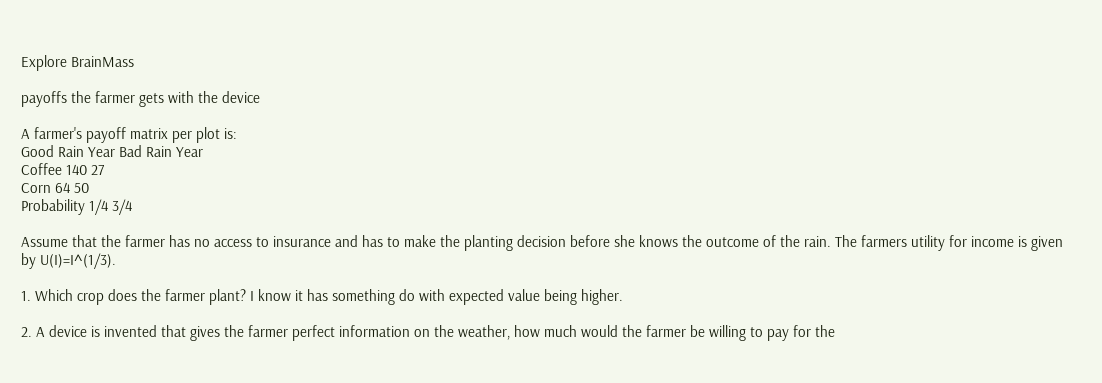Explore BrainMass

payoffs the farmer gets with the device

A farmer's payoff matrix per plot is:
Good Rain Year Bad Rain Year
Coffee 140 27
Corn 64 50
Probability 1/4 3/4

Assume that the farmer has no access to insurance and has to make the planting decision before she knows the outcome of the rain. The farmers utility for income is given by U(I)=I^(1/3).

1. Which crop does the farmer plant? I know it has something do with expected value being higher.

2. A device is invented that gives the farmer perfect information on the weather, how much would the farmer be willing to pay for the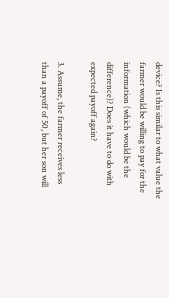device? Is this similar to what value the farmer would be willing to pay for the information (which would be the difference)? Does it have to do with expected payoff again?

3. Assume, the farmer receives less than a payoff of 50, but her son will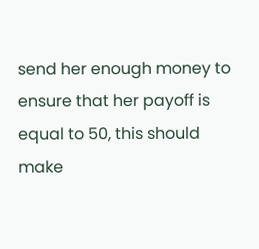send her enough money to ensure that her payoff is equal to 50, this should make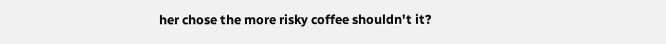her chose the more risky coffee shouldn't it?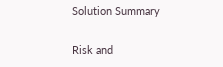Solution Summary

Risk and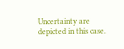Uncertainty are depicted in this case.